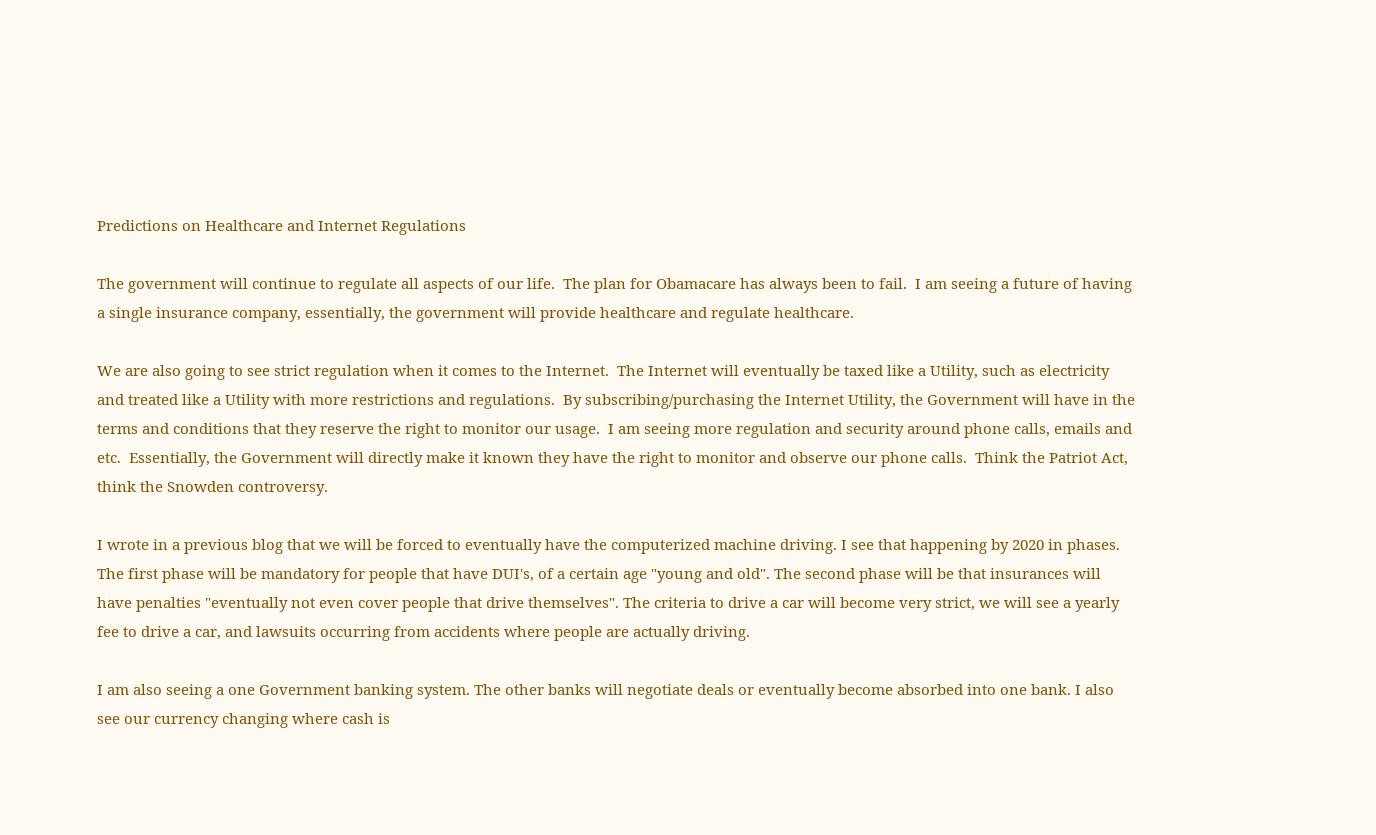Predictions on Healthcare and Internet Regulations

The government will continue to regulate all aspects of our life.  The plan for Obamacare has always been to fail.  I am seeing a future of having a single insurance company, essentially, the government will provide healthcare and regulate healthcare.

We are also going to see strict regulation when it comes to the Internet.  The Internet will eventually be taxed like a Utility, such as electricity and treated like a Utility with more restrictions and regulations.  By subscribing/purchasing the Internet Utility, the Government will have in the terms and conditions that they reserve the right to monitor our usage.  I am seeing more regulation and security around phone calls, emails and etc.  Essentially, the Government will directly make it known they have the right to monitor and observe our phone calls.  Think the Patriot Act, think the Snowden controversy.

I wrote in a previous blog that we will be forced to eventually have the computerized machine driving. I see that happening by 2020 in phases.  The first phase will be mandatory for people that have DUI's, of a certain age "young and old". The second phase will be that insurances will have penalties "eventually not even cover people that drive themselves". The criteria to drive a car will become very strict, we will see a yearly fee to drive a car, and lawsuits occurring from accidents where people are actually driving.

I am also seeing a one Government banking system. The other banks will negotiate deals or eventually become absorbed into one bank. I also see our currency changing where cash is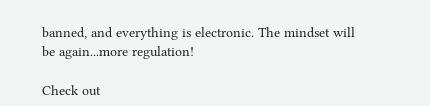banned, and everything is electronic. The mindset will be again...more regulation!

Check out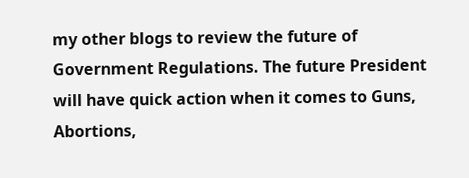my other blogs to review the future of Government Regulations. The future President will have quick action when it comes to Guns, Abortions,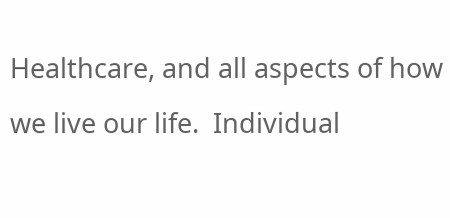Healthcare, and all aspects of how we live our life.  Individual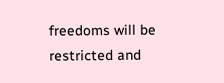freedoms will be restricted and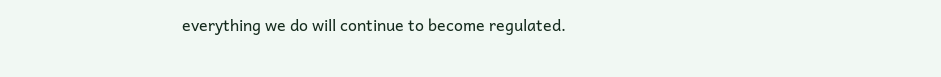everything we do will continue to become regulated.